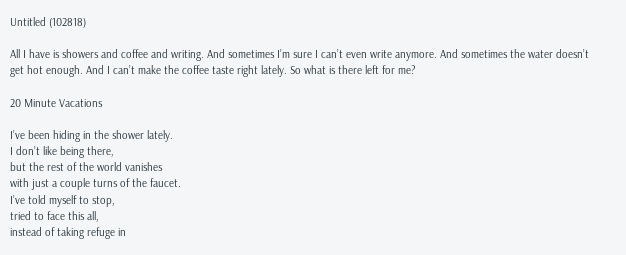Untitled (102818)

All I have is showers and coffee and writing. And sometimes I’m sure I can’t even write anymore. And sometimes the water doesn’t get hot enough. And I can’t make the coffee taste right lately. So what is there left for me?

20 Minute Vacations

I’ve been hiding in the shower lately.
I don’t like being there,
but the rest of the world vanishes
with just a couple turns of the faucet.
I’ve told myself to stop,
tried to face this all,
instead of taking refuge in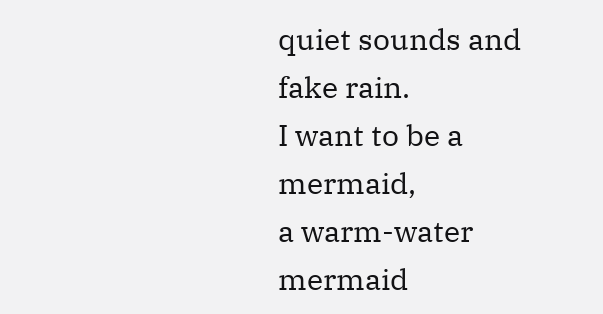quiet sounds and fake rain.
I want to be a mermaid,
a warm-water mermaid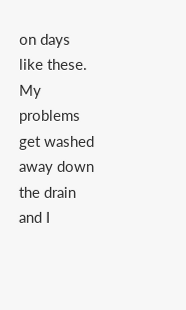on days like these.
My problems get washed away down the drain
and I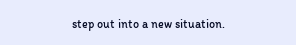step out into a new situation.